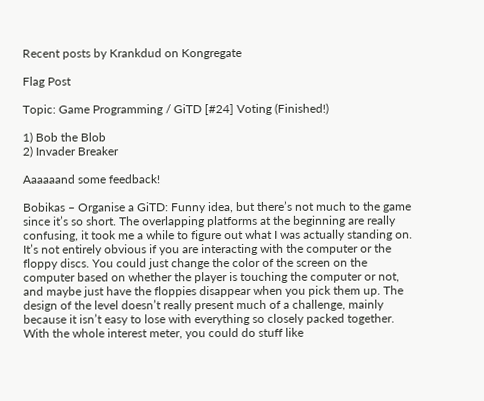Recent posts by Krankdud on Kongregate

Flag Post

Topic: Game Programming / GiTD [#24] Voting (Finished!)

1) Bob the Blob
2) Invader Breaker

Aaaaaand some feedback!

Bobikas – Organise a GiTD: Funny idea, but there’s not much to the game since it’s so short. The overlapping platforms at the beginning are really confusing, it took me a while to figure out what I was actually standing on. It’s not entirely obvious if you are interacting with the computer or the floppy discs. You could just change the color of the screen on the computer based on whether the player is touching the computer or not, and maybe just have the floppies disappear when you pick them up. The design of the level doesn’t really present much of a challenge, mainly because it isn’t easy to lose with everything so closely packed together. With the whole interest meter, you could do stuff like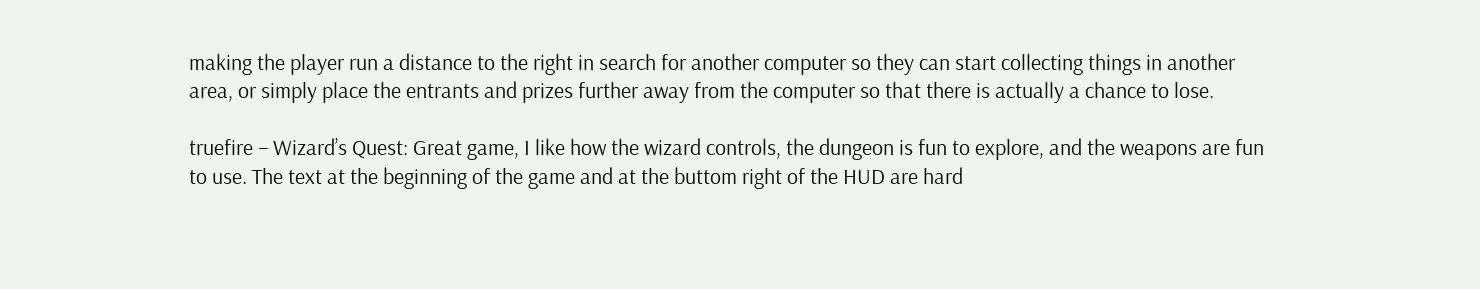making the player run a distance to the right in search for another computer so they can start collecting things in another area, or simply place the entrants and prizes further away from the computer so that there is actually a chance to lose.

truefire – Wizard’s Quest: Great game, I like how the wizard controls, the dungeon is fun to explore, and the weapons are fun to use. The text at the beginning of the game and at the buttom right of the HUD are hard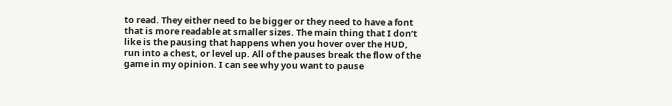to read. They either need to be bigger or they need to have a font that is more readable at smaller sizes. The main thing that I don’t like is the pausing that happens when you hover over the HUD, run into a chest, or level up. All of the pauses break the flow of the game in my opinion. I can see why you want to pause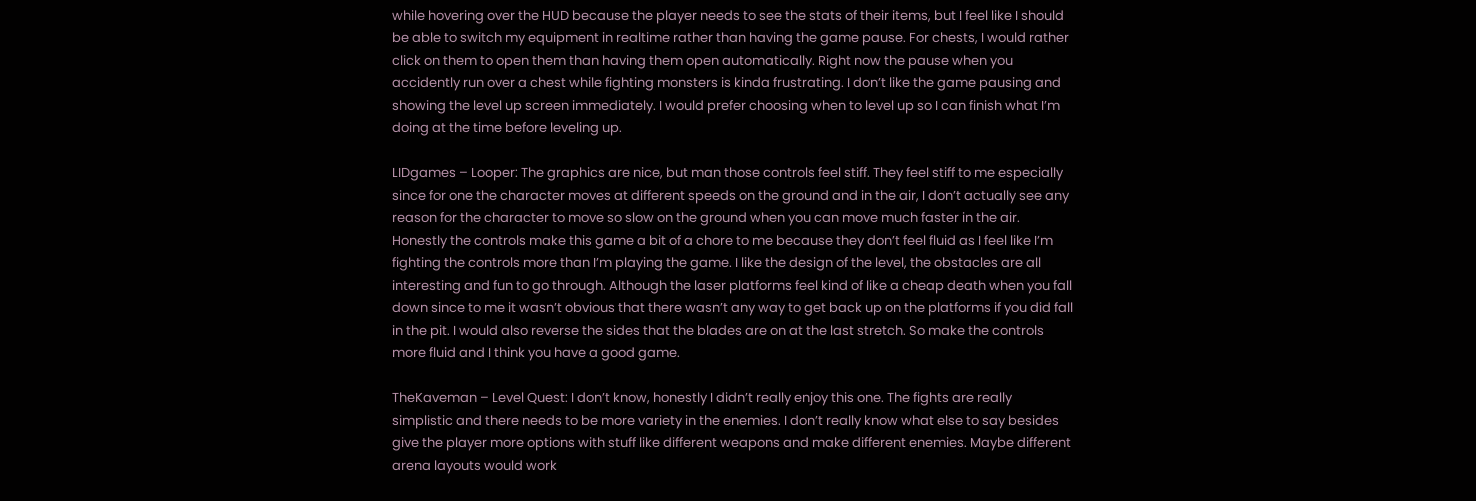while hovering over the HUD because the player needs to see the stats of their items, but I feel like I should be able to switch my equipment in realtime rather than having the game pause. For chests, I would rather click on them to open them than having them open automatically. Right now the pause when you accidently run over a chest while fighting monsters is kinda frustrating. I don’t like the game pausing and showing the level up screen immediately. I would prefer choosing when to level up so I can finish what I’m doing at the time before leveling up.

LIDgames – Looper: The graphics are nice, but man those controls feel stiff. They feel stiff to me especially since for one the character moves at different speeds on the ground and in the air, I don’t actually see any reason for the character to move so slow on the ground when you can move much faster in the air. Honestly the controls make this game a bit of a chore to me because they don’t feel fluid as I feel like I’m fighting the controls more than I’m playing the game. I like the design of the level, the obstacles are all interesting and fun to go through. Although the laser platforms feel kind of like a cheap death when you fall down since to me it wasn’t obvious that there wasn’t any way to get back up on the platforms if you did fall in the pit. I would also reverse the sides that the blades are on at the last stretch. So make the controls more fluid and I think you have a good game.

TheKaveman – Level Quest: I don’t know, honestly I didn’t really enjoy this one. The fights are really simplistic and there needs to be more variety in the enemies. I don’t really know what else to say besides give the player more options with stuff like different weapons and make different enemies. Maybe different arena layouts would work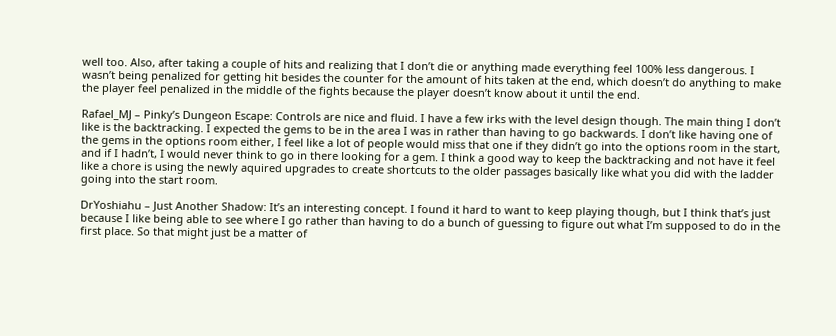well too. Also, after taking a couple of hits and realizing that I don’t die or anything made everything feel 100% less dangerous. I wasn’t being penalized for getting hit besides the counter for the amount of hits taken at the end, which doesn’t do anything to make the player feel penalized in the middle of the fights because the player doesn’t know about it until the end.

Rafael_MJ – Pinky’s Dungeon Escape: Controls are nice and fluid. I have a few irks with the level design though. The main thing I don’t like is the backtracking. I expected the gems to be in the area I was in rather than having to go backwards. I don’t like having one of the gems in the options room either, I feel like a lot of people would miss that one if they didn’t go into the options room in the start, and if I hadn’t, I would never think to go in there looking for a gem. I think a good way to keep the backtracking and not have it feel like a chore is using the newly aquired upgrades to create shortcuts to the older passages basically like what you did with the ladder going into the start room.

DrYoshiahu – Just Another Shadow: It’s an interesting concept. I found it hard to want to keep playing though, but I think that’s just because I like being able to see where I go rather than having to do a bunch of guessing to figure out what I’m supposed to do in the first place. So that might just be a matter of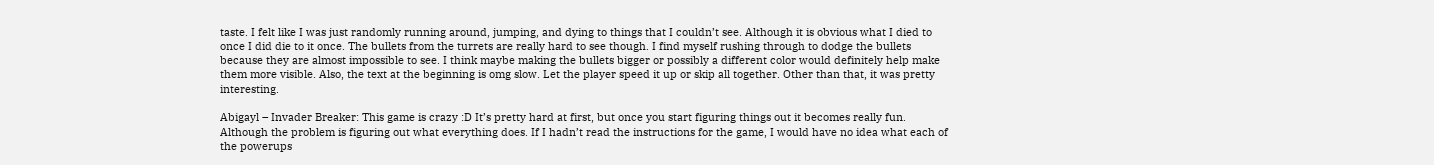taste. I felt like I was just randomly running around, jumping, and dying to things that I couldn’t see. Although it is obvious what I died to once I did die to it once. The bullets from the turrets are really hard to see though. I find myself rushing through to dodge the bullets because they are almost impossible to see. I think maybe making the bullets bigger or possibly a different color would definitely help make them more visible. Also, the text at the beginning is omg slow. Let the player speed it up or skip all together. Other than that, it was pretty interesting.

Abigayl – Invader Breaker: This game is crazy :D It’s pretty hard at first, but once you start figuring things out it becomes really fun. Although the problem is figuring out what everything does. If I hadn’t read the instructions for the game, I would have no idea what each of the powerups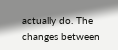actually do. The changes between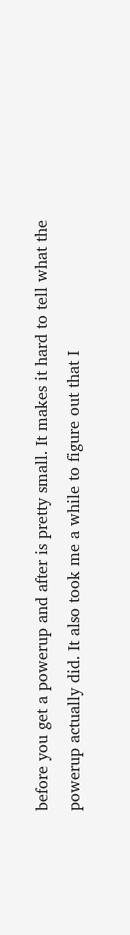before you get a powerup and after is pretty small. It makes it hard to tell what the powerup actually did. It also took me a while to figure out that I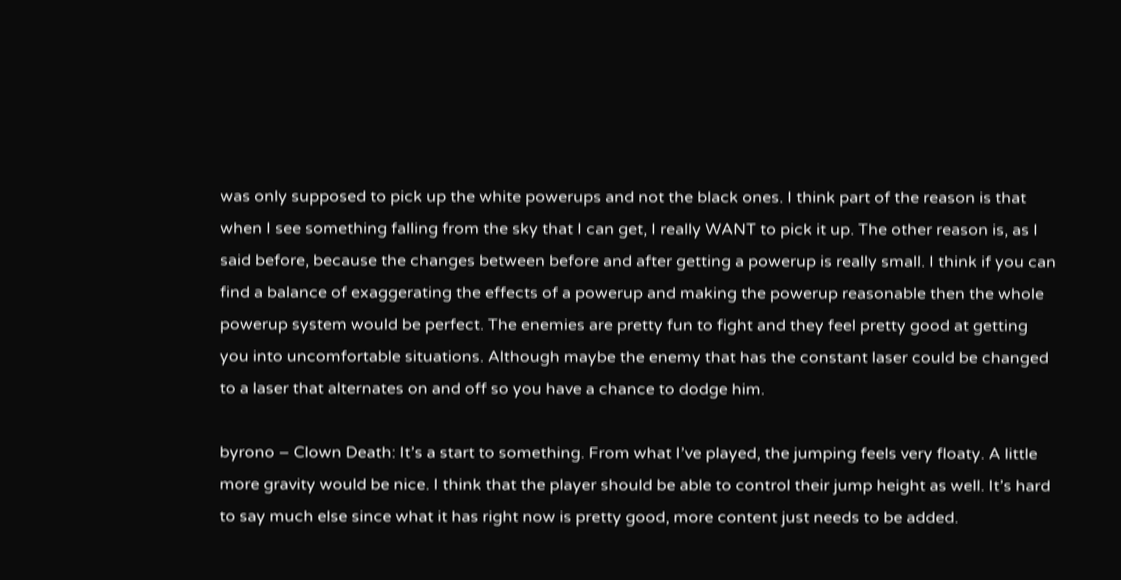was only supposed to pick up the white powerups and not the black ones. I think part of the reason is that when I see something falling from the sky that I can get, I really WANT to pick it up. The other reason is, as I said before, because the changes between before and after getting a powerup is really small. I think if you can find a balance of exaggerating the effects of a powerup and making the powerup reasonable then the whole powerup system would be perfect. The enemies are pretty fun to fight and they feel pretty good at getting you into uncomfortable situations. Although maybe the enemy that has the constant laser could be changed to a laser that alternates on and off so you have a chance to dodge him.

byrono – Clown Death: It’s a start to something. From what I’ve played, the jumping feels very floaty. A little more gravity would be nice. I think that the player should be able to control their jump height as well. It’s hard to say much else since what it has right now is pretty good, more content just needs to be added.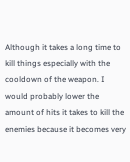Although it takes a long time to kill things especially with the cooldown of the weapon. I would probably lower the amount of hits it takes to kill the enemies because it becomes very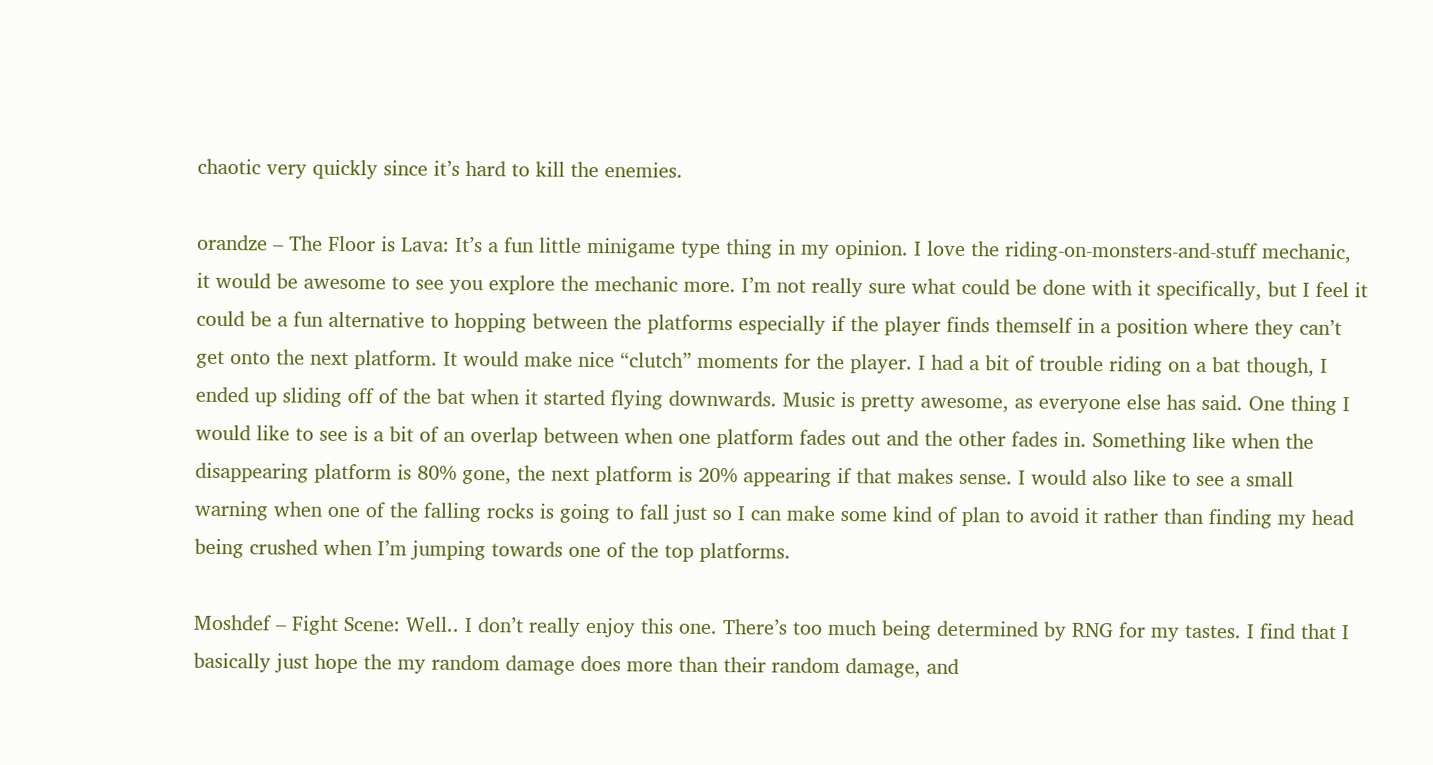chaotic very quickly since it’s hard to kill the enemies.

orandze – The Floor is Lava: It’s a fun little minigame type thing in my opinion. I love the riding-on-monsters-and-stuff mechanic, it would be awesome to see you explore the mechanic more. I’m not really sure what could be done with it specifically, but I feel it could be a fun alternative to hopping between the platforms especially if the player finds themself in a position where they can’t get onto the next platform. It would make nice “clutch” moments for the player. I had a bit of trouble riding on a bat though, I ended up sliding off of the bat when it started flying downwards. Music is pretty awesome, as everyone else has said. One thing I would like to see is a bit of an overlap between when one platform fades out and the other fades in. Something like when the disappearing platform is 80% gone, the next platform is 20% appearing if that makes sense. I would also like to see a small warning when one of the falling rocks is going to fall just so I can make some kind of plan to avoid it rather than finding my head being crushed when I’m jumping towards one of the top platforms.

Moshdef – Fight Scene: Well.. I don’t really enjoy this one. There’s too much being determined by RNG for my tastes. I find that I basically just hope the my random damage does more than their random damage, and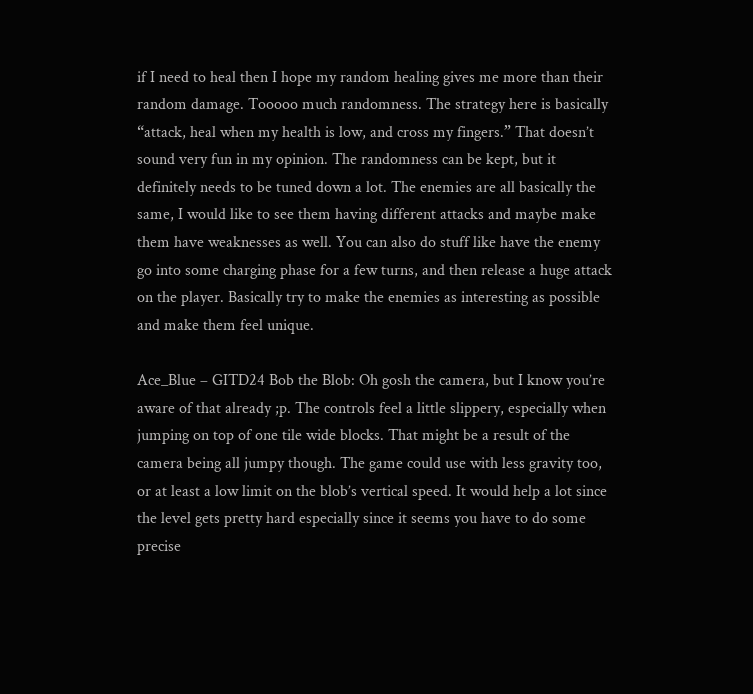if I need to heal then I hope my random healing gives me more than their random damage. Tooooo much randomness. The strategy here is basically “attack, heal when my health is low, and cross my fingers.” That doesn’t sound very fun in my opinion. The randomness can be kept, but it definitely needs to be tuned down a lot. The enemies are all basically the same, I would like to see them having different attacks and maybe make them have weaknesses as well. You can also do stuff like have the enemy go into some charging phase for a few turns, and then release a huge attack on the player. Basically try to make the enemies as interesting as possible and make them feel unique.

Ace_Blue – GITD24 Bob the Blob: Oh gosh the camera, but I know you’re aware of that already ;p. The controls feel a little slippery, especially when jumping on top of one tile wide blocks. That might be a result of the camera being all jumpy though. The game could use with less gravity too, or at least a low limit on the blob’s vertical speed. It would help a lot since the level gets pretty hard especially since it seems you have to do some precise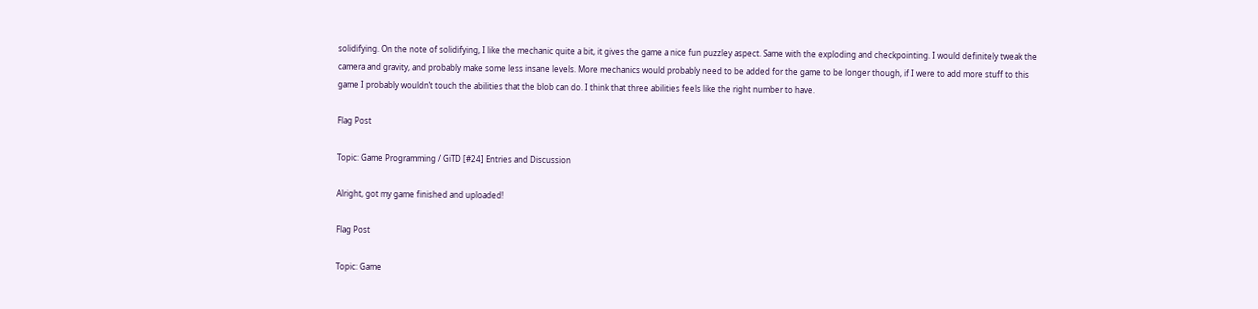solidifying. On the note of solidifying, I like the mechanic quite a bit, it gives the game a nice fun puzzley aspect. Same with the exploding and checkpointing. I would definitely tweak the camera and gravity, and probably make some less insane levels. More mechanics would probably need to be added for the game to be longer though, if I were to add more stuff to this game I probably wouldn’t touch the abilities that the blob can do. I think that three abilities feels like the right number to have.

Flag Post

Topic: Game Programming / GiTD [#24] Entries and Discussion

Alright, got my game finished and uploaded!

Flag Post

Topic: Game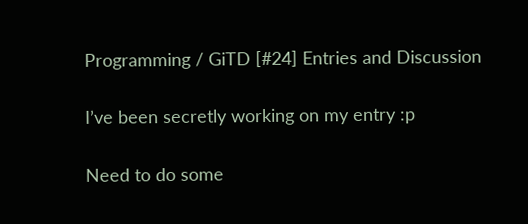Programming / GiTD [#24] Entries and Discussion

I’ve been secretly working on my entry :p

Need to do some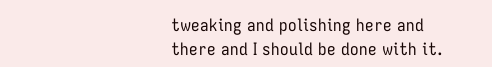tweaking and polishing here and there and I should be done with it.